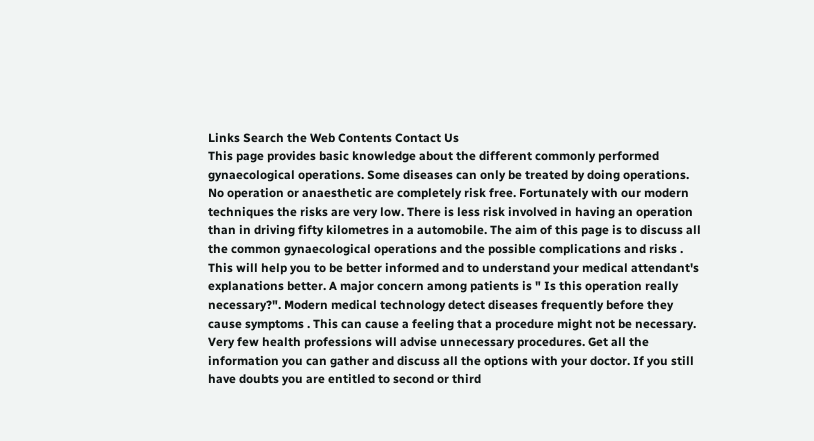Links Search the Web Contents Contact Us
This page provides basic knowledge about the different commonly performed gynaecological operations. Some diseases can only be treated by doing operations. No operation or anaesthetic are completely risk free. Fortunately with our modern techniques the risks are very low. There is less risk involved in having an operation than in driving fifty kilometres in a automobile. The aim of this page is to discuss all the common gynaecological operations and the possible complications and risks . This will help you to be better informed and to understand your medical attendant's explanations better. A major concern among patients is " Is this operation really necessary?". Modern medical technology detect diseases frequently before they cause symptoms . This can cause a feeling that a procedure might not be necessary. Very few health professions will advise unnecessary procedures. Get all the information you can gather and discuss all the options with your doctor. If you still have doubts you are entitled to second or third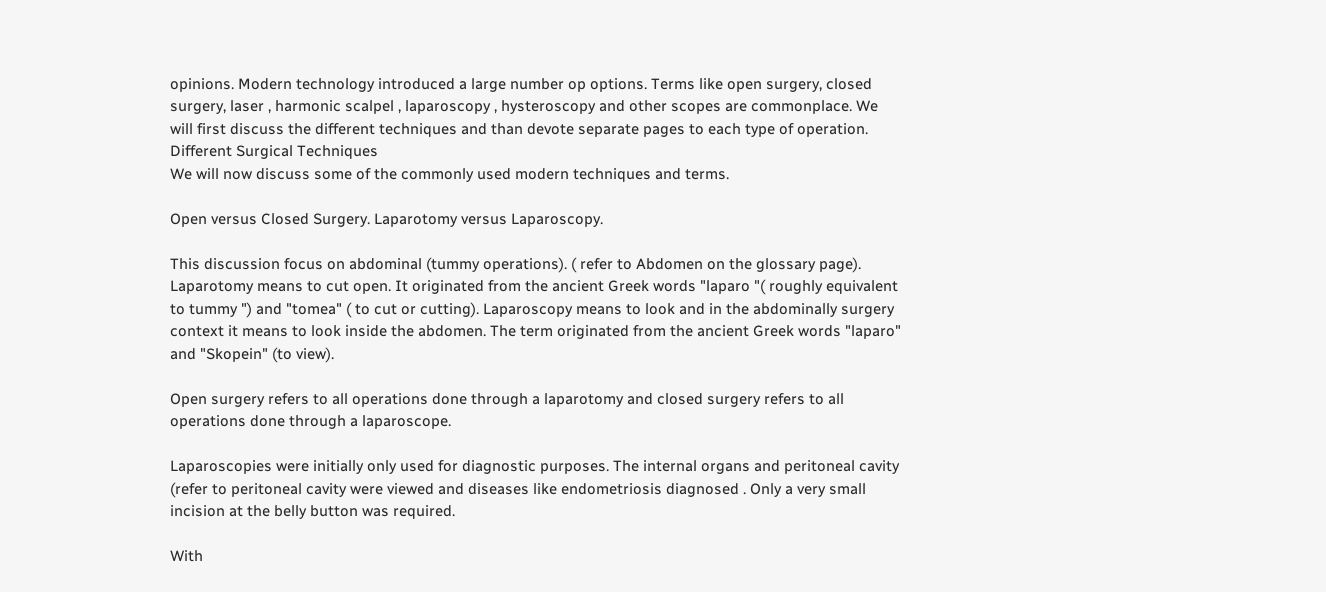opinions. Modern technology introduced a large number op options. Terms like open surgery, closed surgery, laser , harmonic scalpel , laparoscopy , hysteroscopy and other scopes are commonplace. We will first discuss the different techniques and than devote separate pages to each type of operation.
Different Surgical Techniques
We will now discuss some of the commonly used modern techniques and terms.

Open versus Closed Surgery. Laparotomy versus Laparoscopy.

This discussion focus on abdominal (tummy operations). ( refer to Abdomen on the glossary page). Laparotomy means to cut open. It originated from the ancient Greek words "laparo "( roughly equivalent to tummy ") and "tomea" ( to cut or cutting). Laparoscopy means to look and in the abdominally surgery context it means to look inside the abdomen. The term originated from the ancient Greek words "laparo" and "Skopein" (to view).

Open surgery refers to all operations done through a laparotomy and closed surgery refers to all operations done through a laparoscope.

Laparoscopies were initially only used for diagnostic purposes. The internal organs and peritoneal cavity (refer to peritoneal cavity were viewed and diseases like endometriosis diagnosed . Only a very small incision at the belly button was required.

With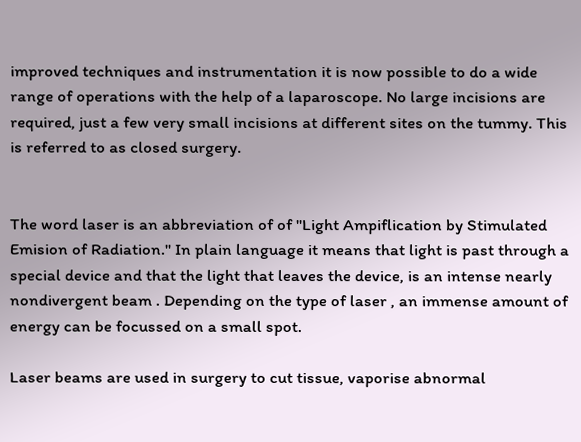improved techniques and instrumentation it is now possible to do a wide range of operations with the help of a laparoscope. No large incisions are required, just a few very small incisions at different sites on the tummy. This is referred to as closed surgery.


The word laser is an abbreviation of of "Light Ampiflication by Stimulated Emision of Radiation." In plain language it means that light is past through a special device and that the light that leaves the device, is an intense nearly nondivergent beam . Depending on the type of laser , an immense amount of energy can be focussed on a small spot.

Laser beams are used in surgery to cut tissue, vaporise abnormal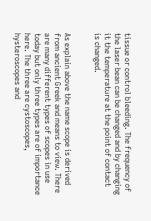tissue or control bleeding. The frequency of the laser bean can be changed and by changing it the temperature at the point of contact is changed.


As explain above the name scope is derived from ancient Greek and means to view. There are many different types of scopes in use today but only three types are of importance here. The three are cystoscopes, hysteroscopes and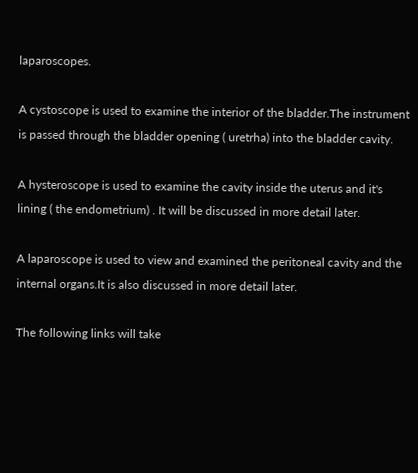laparoscopes.

A cystoscope is used to examine the interior of the bladder.The instrument is passed through the bladder opening ( uretrha) into the bladder cavity.

A hysteroscope is used to examine the cavity inside the uterus and it's lining ( the endometrium) . It will be discussed in more detail later.

A laparoscope is used to view and examined the peritoneal cavity and the internal organs.It is also discussed in more detail later.

The following links will take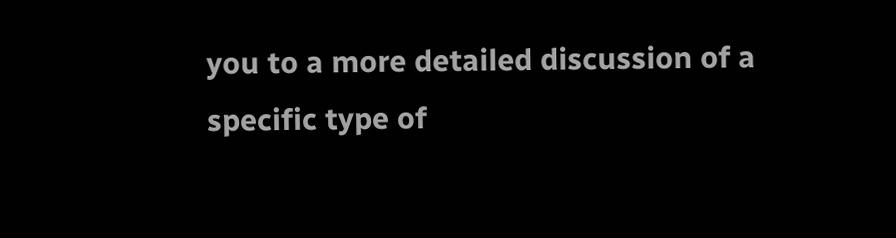you to a more detailed discussion of a specific type of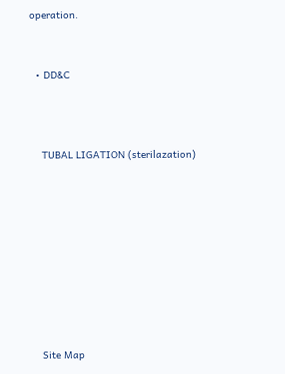operation.


  • DD&C



    TUBAL LIGATION (sterilazation)









    Site Map